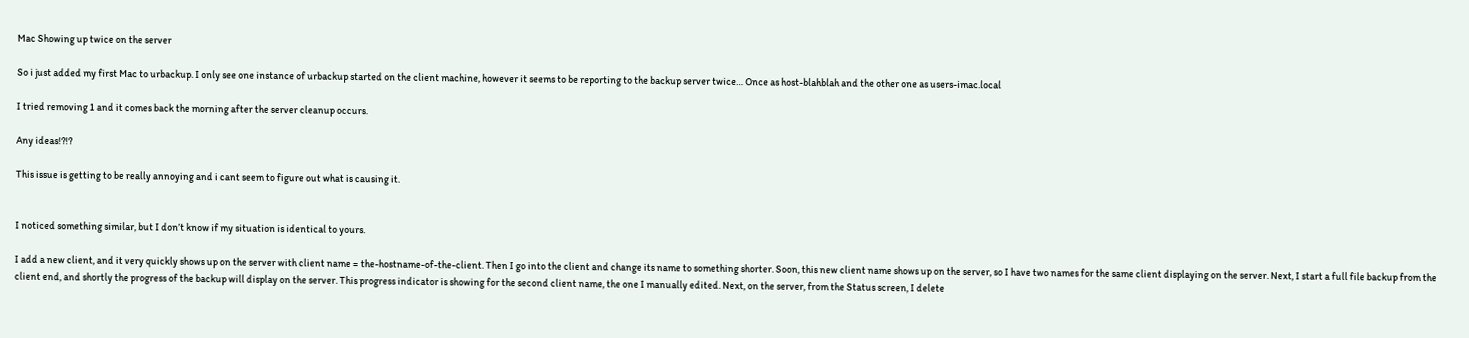Mac Showing up twice on the server

So i just added my first Mac to urbackup. I only see one instance of urbackup started on the client machine, however it seems to be reporting to the backup server twice… Once as host-blahblah and the other one as users-imac.local

I tried removing 1 and it comes back the morning after the server cleanup occurs.

Any ideas!?!?

This issue is getting to be really annoying and i cant seem to figure out what is causing it.


I noticed something similar, but I don’t know if my situation is identical to yours.

I add a new client, and it very quickly shows up on the server with client name = the-hostname-of-the-client. Then I go into the client and change its name to something shorter. Soon, this new client name shows up on the server, so I have two names for the same client displaying on the server. Next, I start a full file backup from the client end, and shortly the progress of the backup will display on the server. This progress indicator is showing for the second client name, the one I manually edited. Next, on the server, from the Status screen, I delete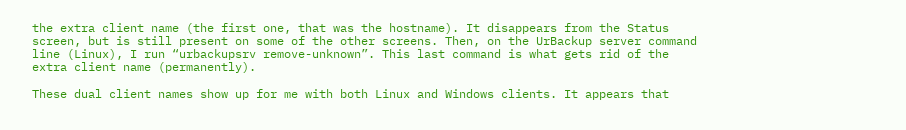the extra client name (the first one, that was the hostname). It disappears from the Status screen, but is still present on some of the other screens. Then, on the UrBackup server command line (Linux), I run “urbackupsrv remove-unknown”. This last command is what gets rid of the extra client name (permanently).

These dual client names show up for me with both Linux and Windows clients. It appears that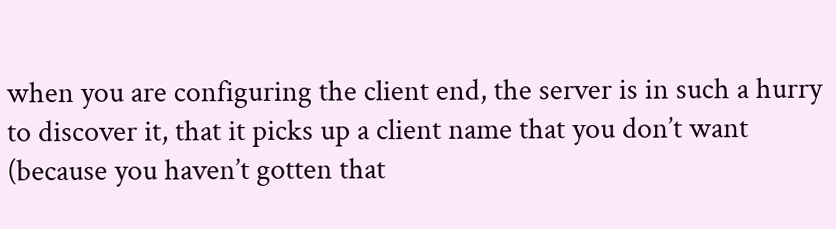when you are configuring the client end, the server is in such a hurry to discover it, that it picks up a client name that you don’t want (because you haven’t gotten that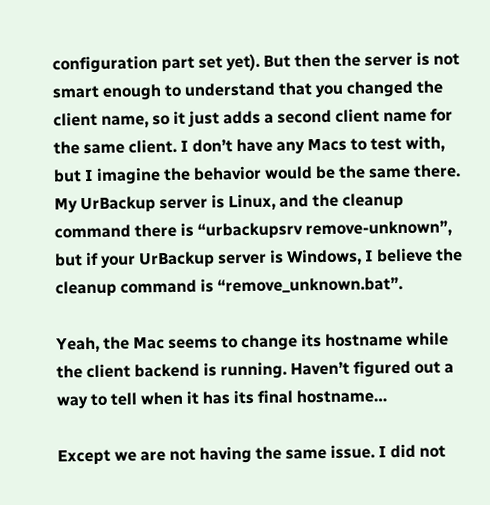configuration part set yet). But then the server is not smart enough to understand that you changed the client name, so it just adds a second client name for the same client. I don’t have any Macs to test with, but I imagine the behavior would be the same there. My UrBackup server is Linux, and the cleanup command there is “urbackupsrv remove-unknown”, but if your UrBackup server is Windows, I believe the cleanup command is “remove_unknown.bat”.

Yeah, the Mac seems to change its hostname while the client backend is running. Haven’t figured out a way to tell when it has its final hostname…

Except we are not having the same issue. I did not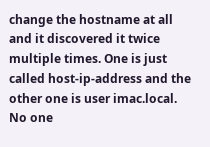change the hostname at all and it discovered it twice multiple times. One is just called host-ip-address and the other one is user imac.local. No one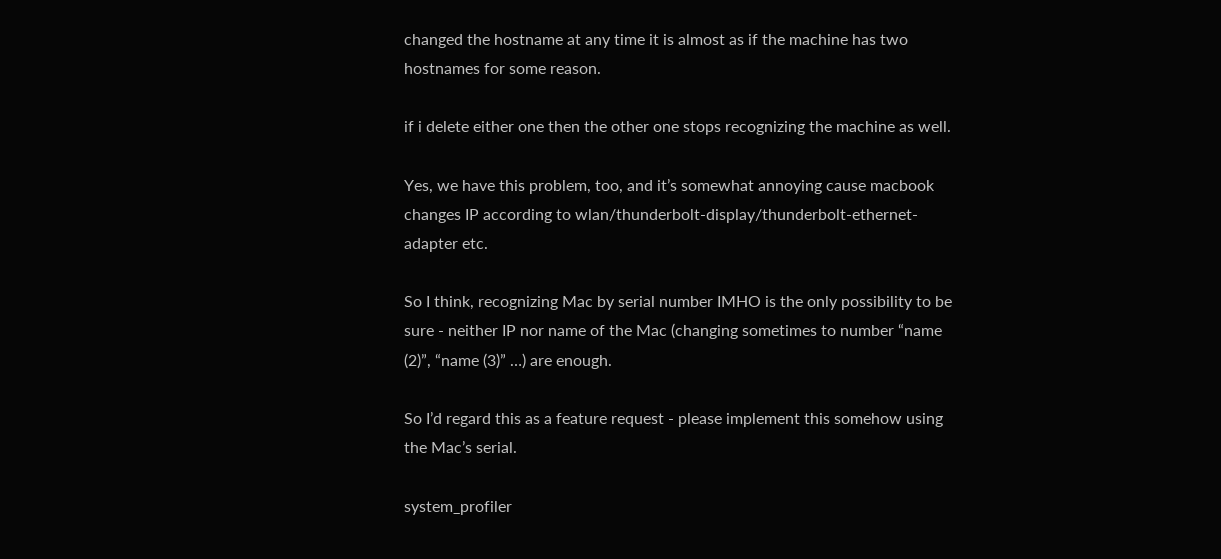changed the hostname at any time it is almost as if the machine has two hostnames for some reason.

if i delete either one then the other one stops recognizing the machine as well.

Yes, we have this problem, too, and it’s somewhat annoying cause macbook changes IP according to wlan/thunderbolt-display/thunderbolt-ethernet-adapter etc.

So I think, recognizing Mac by serial number IMHO is the only possibility to be sure - neither IP nor name of the Mac (changing sometimes to number “name (2)”, “name (3)” …) are enough.

So I’d regard this as a feature request - please implement this somehow using the Mac’s serial.

system_profiler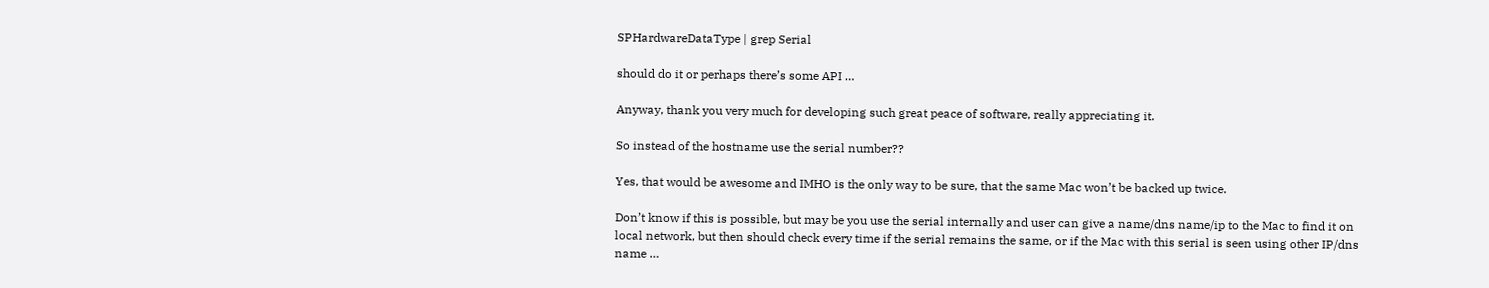SPHardwareDataType | grep Serial

should do it or perhaps there’s some API …

Anyway, thank you very much for developing such great peace of software, really appreciating it.

So instead of the hostname use the serial number??

Yes, that would be awesome and IMHO is the only way to be sure, that the same Mac won’t be backed up twice.

Don’t know if this is possible, but may be you use the serial internally and user can give a name/dns name/ip to the Mac to find it on local network, but then should check every time if the serial remains the same, or if the Mac with this serial is seen using other IP/dns name …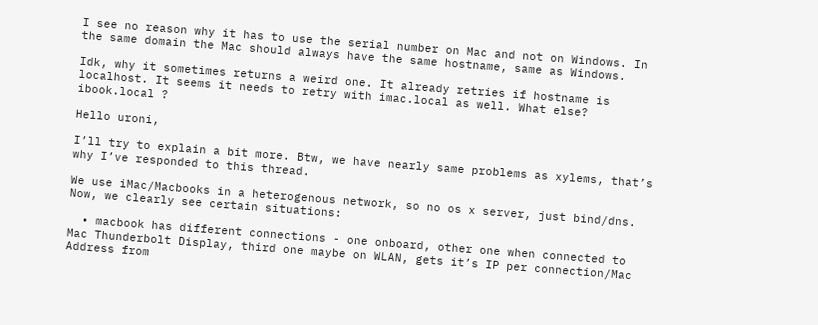I see no reason why it has to use the serial number on Mac and not on Windows. In the same domain the Mac should always have the same hostname, same as Windows.

Idk, why it sometimes returns a weird one. It already retries if hostname is localhost. It seems it needs to retry with imac.local as well. What else? ibook.local ?

Hello uroni,

I’ll try to explain a bit more. Btw, we have nearly same problems as xylems, that’s why I’ve responded to this thread.

We use iMac/Macbooks in a heterogenous network, so no os x server, just bind/dns. Now, we clearly see certain situations:

  • macbook has different connections - one onboard, other one when connected to Mac Thunderbolt Display, third one maybe on WLAN, gets it’s IP per connection/Mac Address from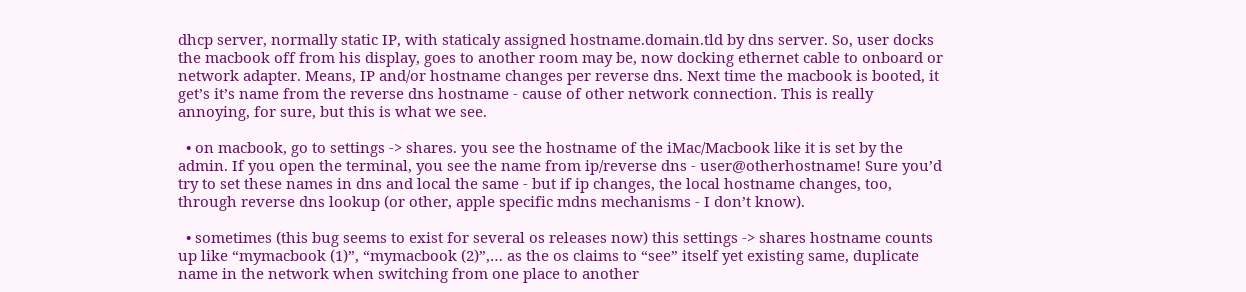dhcp server, normally static IP, with staticaly assigned hostname.domain.tld by dns server. So, user docks the macbook off from his display, goes to another room may be, now docking ethernet cable to onboard or network adapter. Means, IP and/or hostname changes per reverse dns. Next time the macbook is booted, it get’s it’s name from the reverse dns hostname - cause of other network connection. This is really annoying, for sure, but this is what we see.

  • on macbook, go to settings -> shares. you see the hostname of the iMac/Macbook like it is set by the admin. If you open the terminal, you see the name from ip/reverse dns - user@otherhostname! Sure you’d try to set these names in dns and local the same - but if ip changes, the local hostname changes, too, through reverse dns lookup (or other, apple specific mdns mechanisms - I don’t know).

  • sometimes (this bug seems to exist for several os releases now) this settings -> shares hostname counts up like “mymacbook (1)”, “mymacbook (2)”,… as the os claims to “see” itself yet existing same, duplicate name in the network when switching from one place to another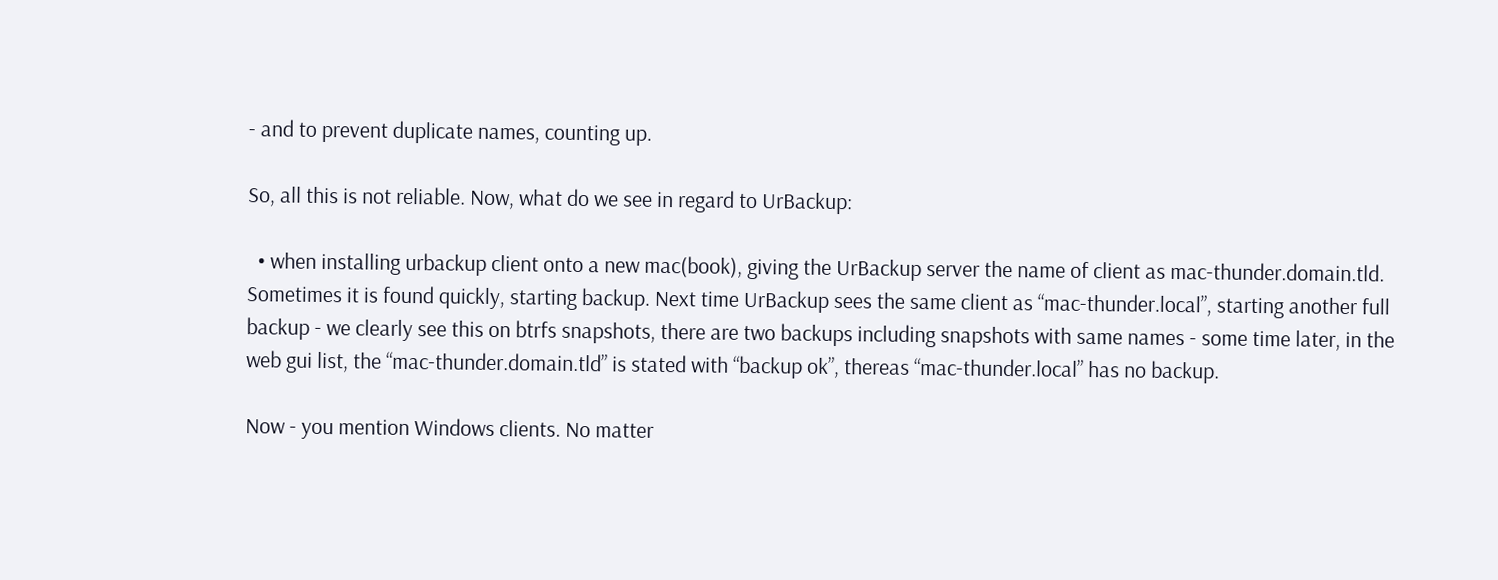- and to prevent duplicate names, counting up.

So, all this is not reliable. Now, what do we see in regard to UrBackup:

  • when installing urbackup client onto a new mac(book), giving the UrBackup server the name of client as mac-thunder.domain.tld. Sometimes it is found quickly, starting backup. Next time UrBackup sees the same client as “mac-thunder.local”, starting another full backup - we clearly see this on btrfs snapshots, there are two backups including snapshots with same names - some time later, in the web gui list, the “mac-thunder.domain.tld” is stated with “backup ok”, thereas “mac-thunder.local” has no backup.

Now - you mention Windows clients. No matter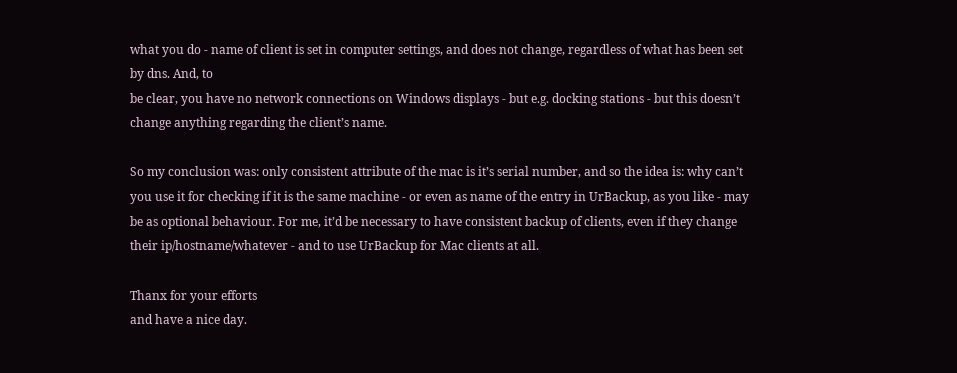what you do - name of client is set in computer settings, and does not change, regardless of what has been set by dns. And, to
be clear, you have no network connections on Windows displays - but e.g. docking stations - but this doesn’t change anything regarding the client’s name.

So my conclusion was: only consistent attribute of the mac is it’s serial number, and so the idea is: why can’t you use it for checking if it is the same machine - or even as name of the entry in UrBackup, as you like - may be as optional behaviour. For me, it’d be necessary to have consistent backup of clients, even if they change their ip/hostname/whatever - and to use UrBackup for Mac clients at all.

Thanx for your efforts
and have a nice day.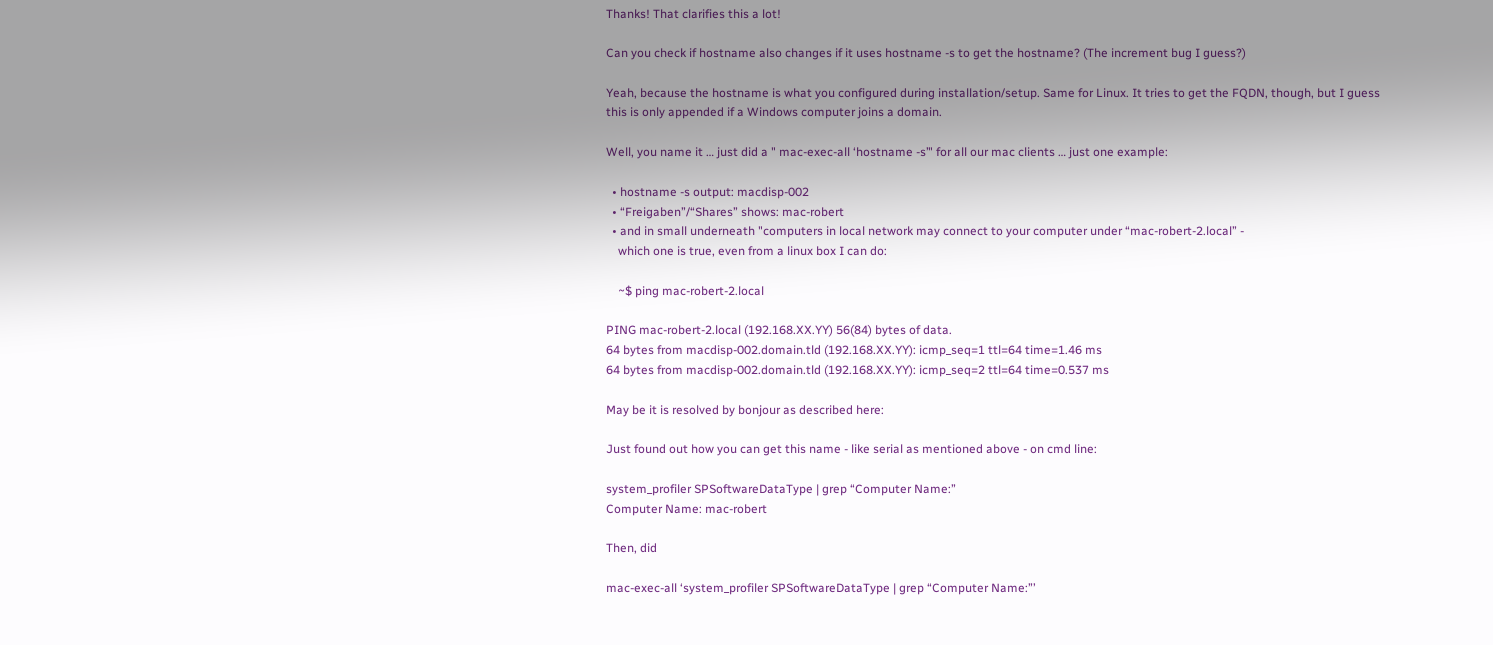Thanks! That clarifies this a lot!

Can you check if hostname also changes if it uses hostname -s to get the hostname? (The increment bug I guess?)

Yeah, because the hostname is what you configured during installation/setup. Same for Linux. It tries to get the FQDN, though, but I guess this is only appended if a Windows computer joins a domain.

Well, you name it … just did a " mac-exec-all ‘hostname -s’" for all our mac clients … just one example:

  • hostname -s output: macdisp-002
  • “Freigaben”/“Shares” shows: mac-robert
  • and in small underneath "computers in local network may connect to your computer under “mac-robert-2.local” -
    which one is true, even from a linux box I can do:

    ~$ ping mac-robert-2.local

PING mac-robert-2.local (192.168.XX.YY) 56(84) bytes of data.
64 bytes from macdisp-002.domain.tld (192.168.XX.YY): icmp_seq=1 ttl=64 time=1.46 ms
64 bytes from macdisp-002.domain.tld (192.168.XX.YY): icmp_seq=2 ttl=64 time=0.537 ms

May be it is resolved by bonjour as described here:

Just found out how you can get this name - like serial as mentioned above - on cmd line:

system_profiler SPSoftwareDataType | grep “Computer Name:”
Computer Name: mac-robert

Then, did

mac-exec-all ‘system_profiler SPSoftwareDataType | grep “Computer Name:”’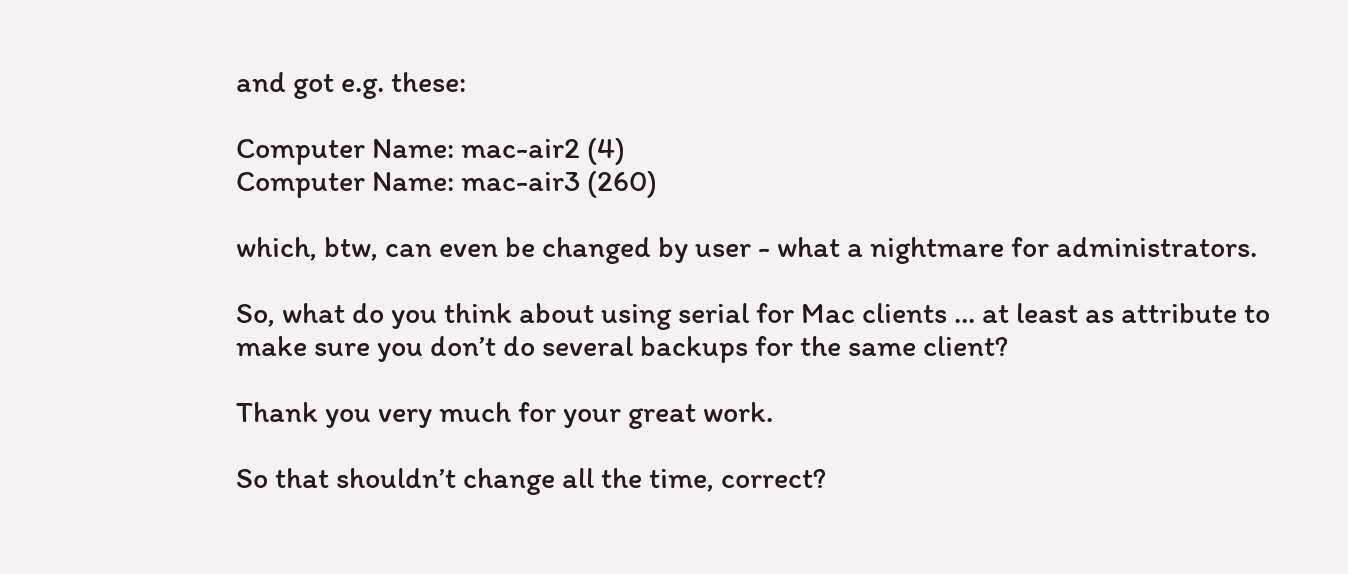and got e.g. these:

Computer Name: mac-air2 (4)
Computer Name: mac-air3 (260)

which, btw, can even be changed by user - what a nightmare for administrators.

So, what do you think about using serial for Mac clients … at least as attribute to make sure you don’t do several backups for the same client?

Thank you very much for your great work.

So that shouldn’t change all the time, correct?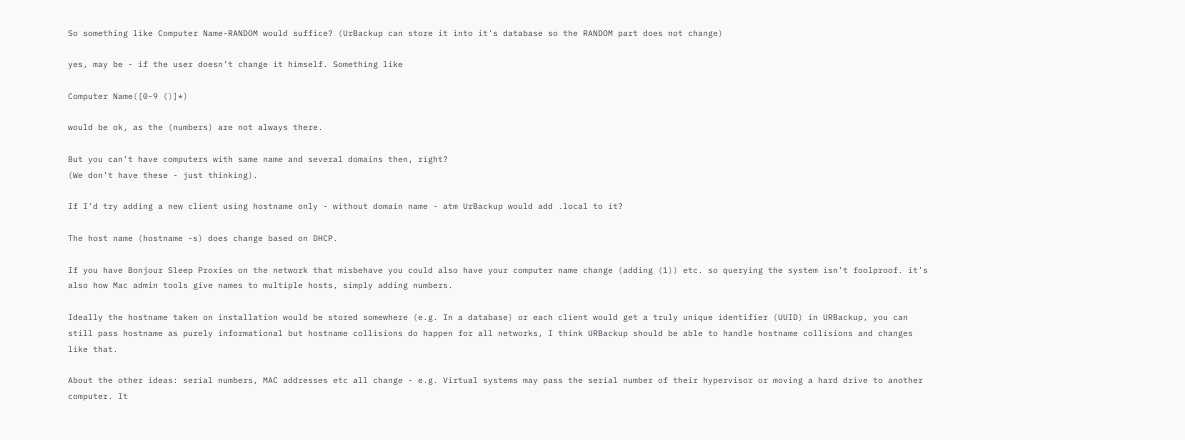So something like Computer Name-RANDOM would suffice? (UrBackup can store it into it’s database so the RANDOM part does not change)

yes, may be - if the user doesn’t change it himself. Something like

Computer Name([0-9 ()]*)

would be ok, as the (numbers) are not always there.

But you can’t have computers with same name and several domains then, right?
(We don’t have these - just thinking).

If I’d try adding a new client using hostname only - without domain name - atm UrBackup would add .local to it?

The host name (hostname -s) does change based on DHCP.

If you have Bonjour Sleep Proxies on the network that misbehave you could also have your computer name change (adding (1)) etc. so querying the system isn’t foolproof. it’s also how Mac admin tools give names to multiple hosts, simply adding numbers.

Ideally the hostname taken on installation would be stored somewhere (e.g. In a database) or each client would get a truly unique identifier (UUID) in URBackup, you can still pass hostname as purely informational but hostname collisions do happen for all networks, I think URBackup should be able to handle hostname collisions and changes like that.

About the other ideas: serial numbers, MAC addresses etc all change - e.g. Virtual systems may pass the serial number of their hypervisor or moving a hard drive to another computer. It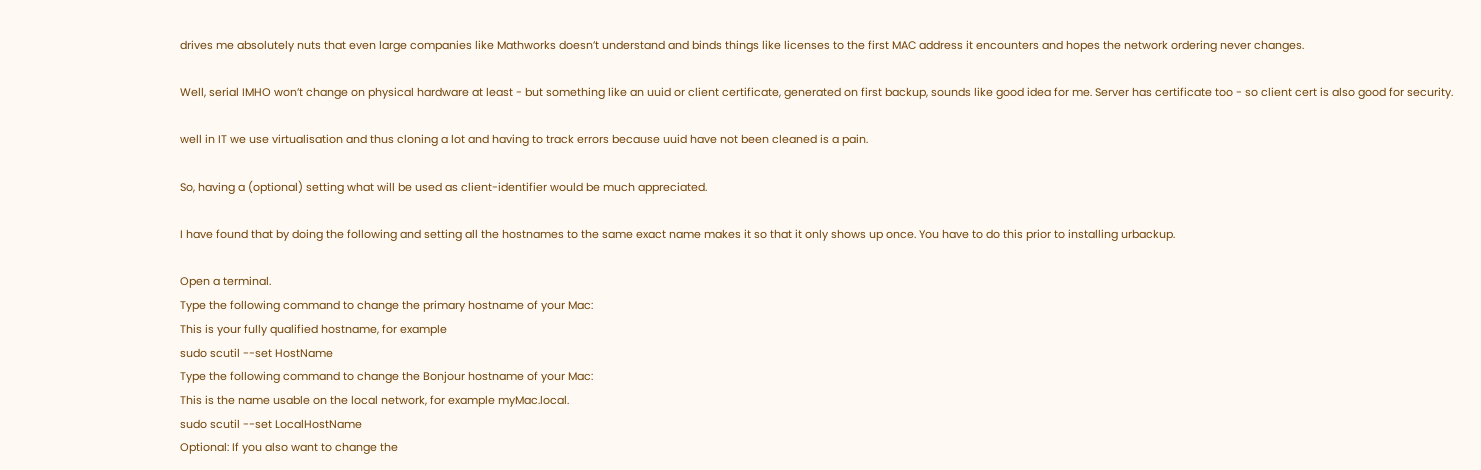drives me absolutely nuts that even large companies like Mathworks doesn’t understand and binds things like licenses to the first MAC address it encounters and hopes the network ordering never changes.

Well, serial IMHO won’t change on physical hardware at least - but something like an uuid or client certificate, generated on first backup, sounds like good idea for me. Server has certificate too - so client cert is also good for security.

well in IT we use virtualisation and thus cloning a lot and having to track errors because uuid have not been cleaned is a pain.

So, having a (optional) setting what will be used as client-identifier would be much appreciated.

I have found that by doing the following and setting all the hostnames to the same exact name makes it so that it only shows up once. You have to do this prior to installing urbackup.

Open a terminal.
Type the following command to change the primary hostname of your Mac:
This is your fully qualified hostname, for example
sudo scutil --set HostName
Type the following command to change the Bonjour hostname of your Mac:
This is the name usable on the local network, for example myMac.local.
sudo scutil --set LocalHostName
Optional: If you also want to change the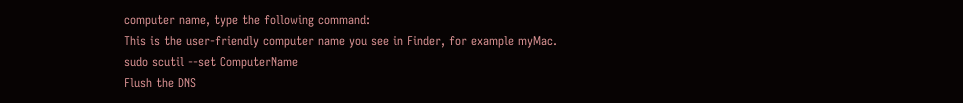computer name, type the following command:
This is the user-friendly computer name you see in Finder, for example myMac.
sudo scutil --set ComputerName
Flush the DNS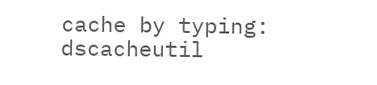cache by typing:
dscacheutil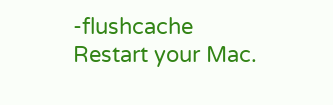-flushcache
Restart your Mac.